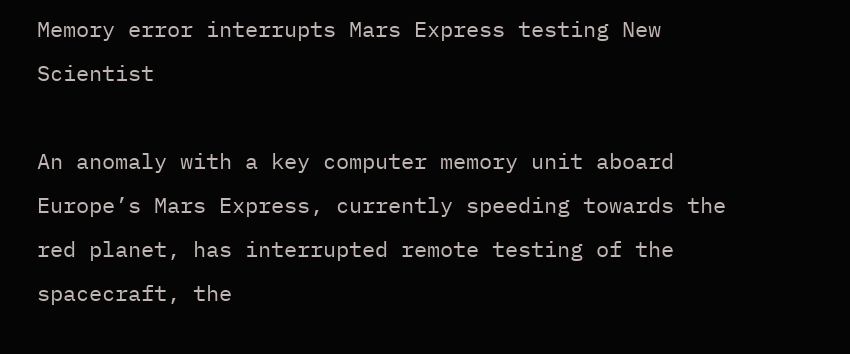Memory error interrupts Mars Express testing New Scientist

An anomaly with a key computer memory unit aboard Europe’s Mars Express, currently speeding towards the red planet, has interrupted remote testing of the spacecraft, the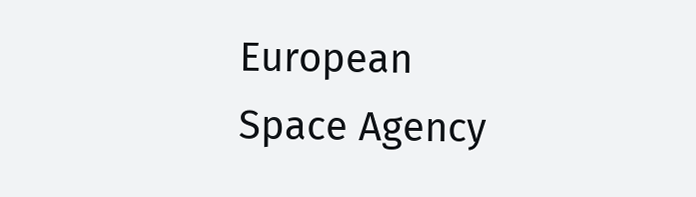European Space Agency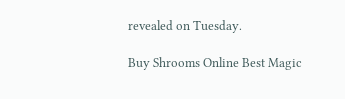revealed on Tuesday.

Buy Shrooms Online Best Magic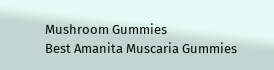Mushroom Gummies
Best Amanita Muscaria Gummies